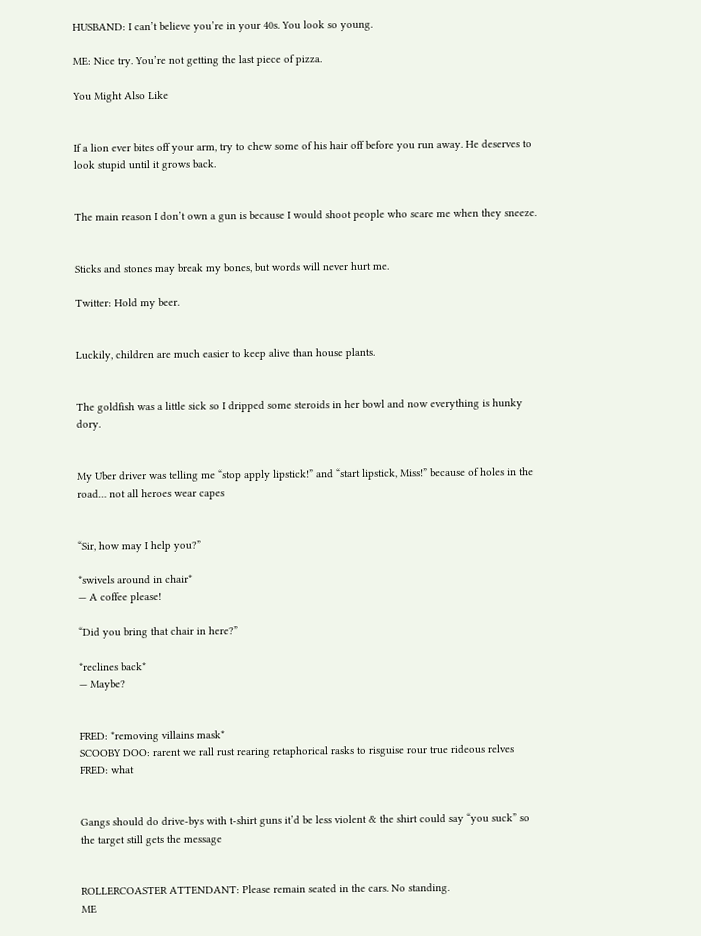HUSBAND: I can’t believe you’re in your 40s. You look so young.

ME: Nice try. You’re not getting the last piece of pizza.

You Might Also Like


If a lion ever bites off your arm, try to chew some of his hair off before you run away. He deserves to look stupid until it grows back.


The main reason I don’t own a gun is because I would shoot people who scare me when they sneeze.


Sticks and stones may break my bones, but words will never hurt me.

Twitter: Hold my beer.


Luckily, children are much easier to keep alive than house plants.


The goldfish was a little sick so I dripped some steroids in her bowl and now everything is hunky dory.


My Uber driver was telling me “stop apply lipstick!” and “start lipstick, Miss!” because of holes in the road… not all heroes wear capes


“Sir, how may I help you?”

*swivels around in chair*
— A coffee please!

“Did you bring that chair in here?”

*reclines back*
— Maybe?


FRED: *removing villains mask*
SCOOBY DOO: rarent we rall rust rearing retaphorical rasks to risguise rour true rideous relves
FRED: what


Gangs should do drive-bys with t-shirt guns it’d be less violent & the shirt could say “you suck” so the target still gets the message


ROLLERCOASTER ATTENDANT: Please remain seated in the cars. No standing.
ME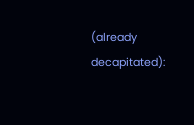(already decapitated):